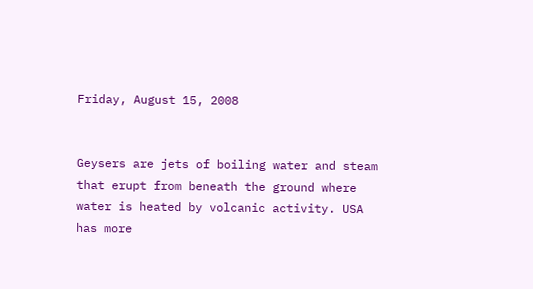Friday, August 15, 2008


Geysers are jets of boiling water and steam that erupt from beneath the ground where water is heated by volcanic activity. USA has more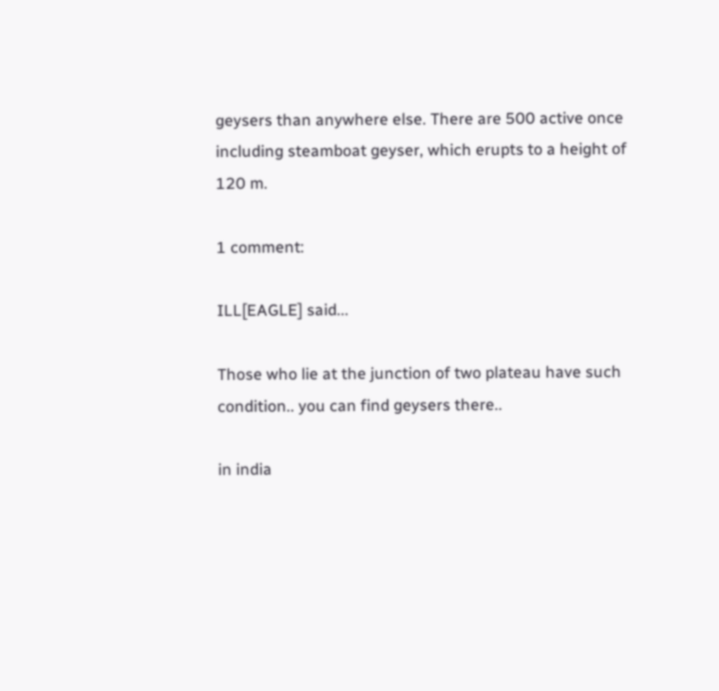geysers than anywhere else. There are 500 active once including steamboat geyser, which erupts to a height of 120 m.

1 comment:

ILL[EAGLE] said...

Those who lie at the junction of two plateau have such condition.. you can find geysers there..

in india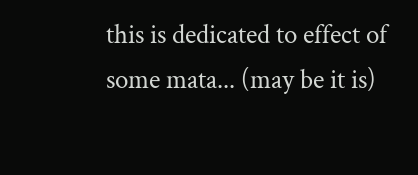this is dedicated to effect of some mata... (may be it is)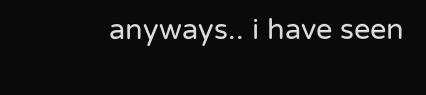anyways.. i have seen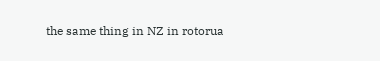the same thing in NZ in rotorua